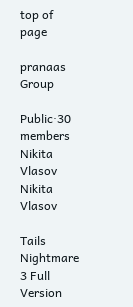top of page

pranaas Group

Public·30 members
Nikita Vlasov
Nikita Vlasov

Tails Nightmare 3 Full Version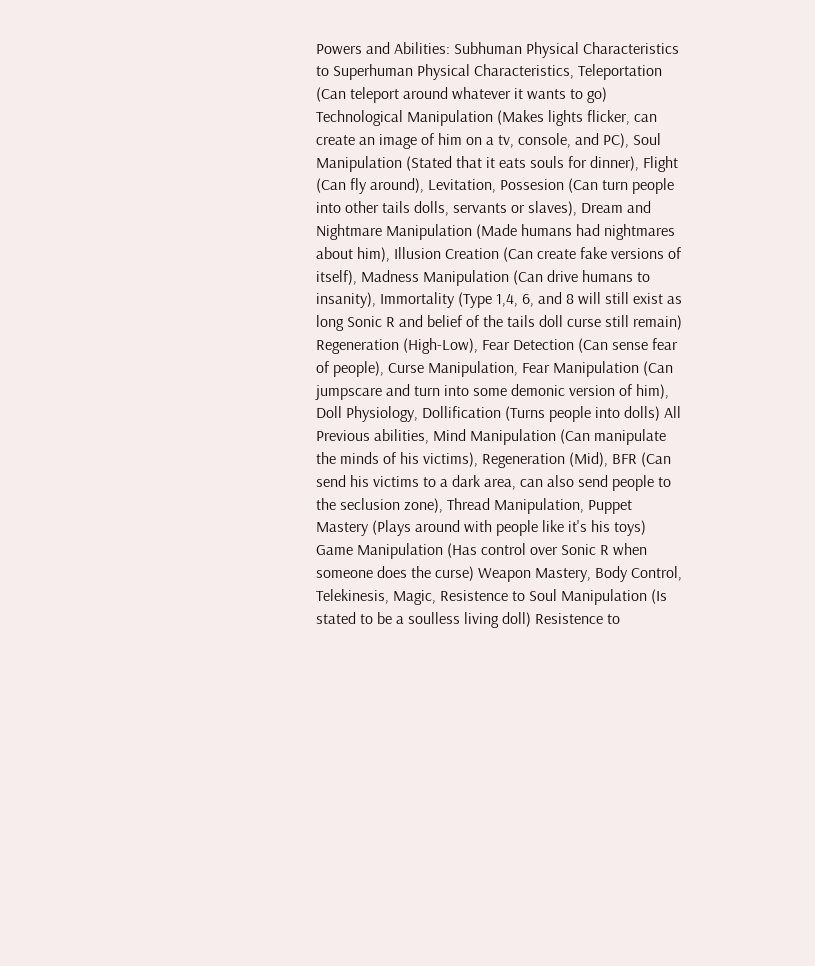Powers and Abilities: Subhuman Physical Characteristics to Superhuman Physical Characteristics, Teleportation (Can teleport around whatever it wants to go) Technological Manipulation (Makes lights flicker, can create an image of him on a tv, console, and PC), Soul Manipulation (Stated that it eats souls for dinner), Flight (Can fly around), Levitation, Possesion (Can turn people into other tails dolls, servants or slaves), Dream and Nightmare Manipulation (Made humans had nightmares about him), Illusion Creation (Can create fake versions of itself), Madness Manipulation (Can drive humans to insanity), Immortality (Type 1,4, 6, and 8 will still exist as long Sonic R and belief of the tails doll curse still remain) Regeneration (High-Low), Fear Detection (Can sense fear of people), Curse Manipulation, Fear Manipulation (Can jumpscare and turn into some demonic version of him), Doll Physiology, Dollification (Turns people into dolls) All Previous abilities, Mind Manipulation (Can manipulate the minds of his victims), Regeneration (Mid), BFR (Can send his victims to a dark area, can also send people to the seclusion zone), Thread Manipulation, Puppet Mastery (Plays around with people like it's his toys) Game Manipulation (Has control over Sonic R when someone does the curse) Weapon Mastery, Body Control, Telekinesis, Magic, Resistence to Soul Manipulation (Is stated to be a soulless living doll) Resistence to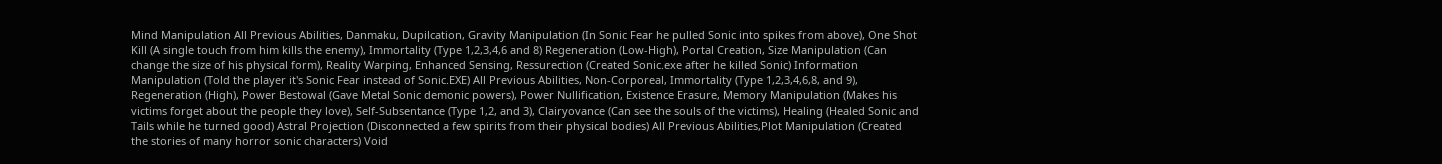Mind Manipulation All Previous Abilities, Danmaku, Dupilcation, Gravity Manipulation (In Sonic Fear he pulled Sonic into spikes from above), One Shot Kill (A single touch from him kills the enemy), Immortality (Type 1,2,3,4,6 and 8) Regeneration (Low-High), Portal Creation, Size Manipulation (Can change the size of his physical form), Reality Warping, Enhanced Sensing, Ressurection (Created Sonic.exe after he killed Sonic) Information Manipulation (Told the player it's Sonic Fear instead of Sonic.EXE) All Previous Abilities, Non-Corporeal, Immortality (Type 1,2,3,4,6,8, and 9), Regeneration (High), Power Bestowal (Gave Metal Sonic demonic powers), Power Nullification, Existence Erasure, Memory Manipulation (Makes his victims forget about the people they love), Self-Subsentance (Type 1,2, and 3), Clairyovance (Can see the souls of the victims), Healing (Healed Sonic and Tails while he turned good) Astral Projection (Disconnected a few spirits from their physical bodies) All Previous Abilities,Plot Manipulation (Created the stories of many horror sonic characters) Void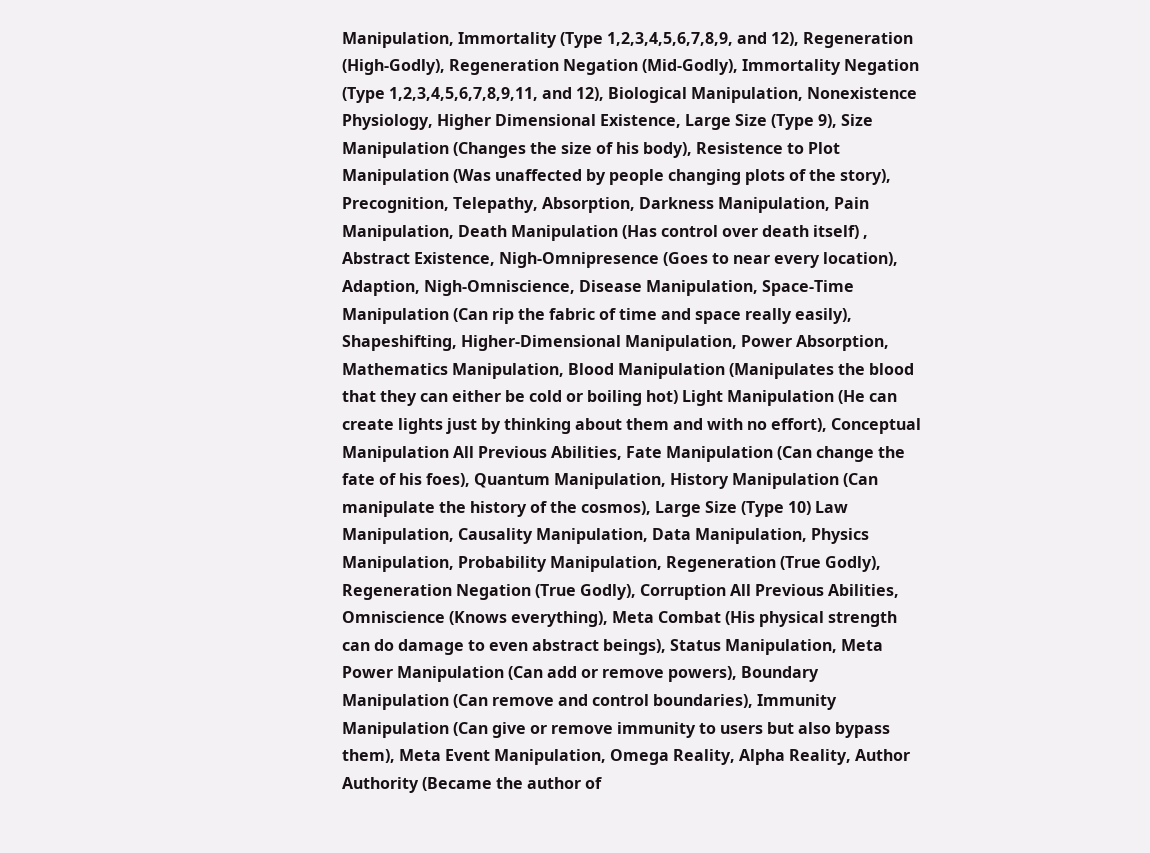Manipulation, Immortality (Type 1,2,3,4,5,6,7,8,9, and 12), Regeneration (High-Godly), Regeneration Negation (Mid-Godly), Immortality Negation (Type 1,2,3,4,5,6,7,8,9,11, and 12), Biological Manipulation, Nonexistence Physiology, Higher Dimensional Existence, Large Size (Type 9), Size Manipulation (Changes the size of his body), Resistence to Plot Manipulation (Was unaffected by people changing plots of the story), Precognition, Telepathy, Absorption, Darkness Manipulation, Pain Manipulation, Death Manipulation (Has control over death itself) , Abstract Existence, Nigh-Omnipresence (Goes to near every location), Adaption, Nigh-Omniscience, Disease Manipulation, Space-Time Manipulation (Can rip the fabric of time and space really easily), Shapeshifting, Higher-Dimensional Manipulation, Power Absorption, Mathematics Manipulation, Blood Manipulation (Manipulates the blood that they can either be cold or boiling hot) Light Manipulation (He can create lights just by thinking about them and with no effort), Conceptual Manipulation All Previous Abilities, Fate Manipulation (Can change the fate of his foes), Quantum Manipulation, History Manipulation (Can manipulate the history of the cosmos), Large Size (Type 10) Law Manipulation, Causality Manipulation, Data Manipulation, Physics Manipulation, Probability Manipulation, Regeneration (True Godly), Regeneration Negation (True Godly), Corruption All Previous Abilities, Omniscience (Knows everything), Meta Combat (His physical strength can do damage to even abstract beings), Status Manipulation, Meta Power Manipulation (Can add or remove powers), Boundary Manipulation (Can remove and control boundaries), Immunity Manipulation (Can give or remove immunity to users but also bypass them), Meta Event Manipulation, Omega Reality, Alpha Reality, Author Authority (Became the author of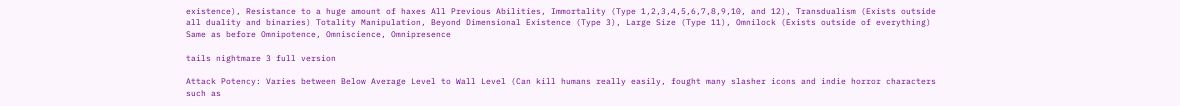existence), Resistance to a huge amount of haxes All Previous Abilities, Immortality (Type 1,2,3,4,5,6,7,8,9,10, and 12), Transdualism (Exists outside all duality and binaries) Totality Manipulation, Beyond Dimensional Existence (Type 3), Large Size (Type 11), Omnilock (Exists outside of everything) Same as before Omnipotence, Omniscience, Omnipresence

tails nightmare 3 full version

Attack Potency: Varies between Below Average Level to Wall Level (Can kill humans really easily, fought many slasher icons and indie horror characters such as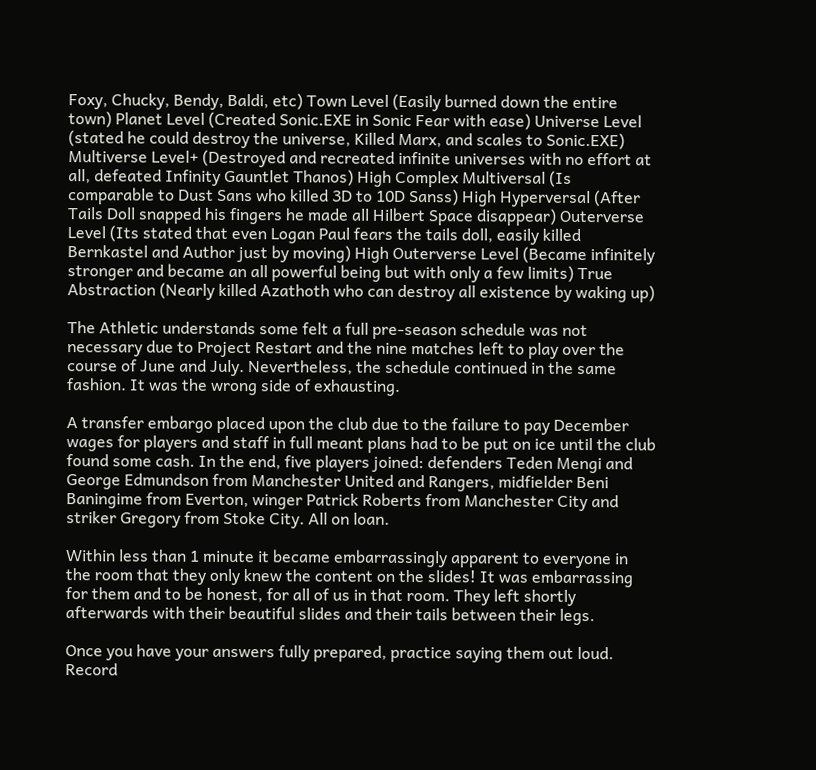Foxy, Chucky, Bendy, Baldi, etc) Town Level (Easily burned down the entire town) Planet Level (Created Sonic.EXE in Sonic Fear with ease) Universe Level (stated he could destroy the universe, Killed Marx, and scales to Sonic.EXE) Multiverse Level+ (Destroyed and recreated infinite universes with no effort at all, defeated Infinity Gauntlet Thanos) High Complex Multiversal (Is comparable to Dust Sans who killed 3D to 10D Sanss) High Hyperversal (After Tails Doll snapped his fingers he made all Hilbert Space disappear) Outerverse Level (Its stated that even Logan Paul fears the tails doll, easily killed Bernkastel and Author just by moving) High Outerverse Level (Became infinitely stronger and became an all powerful being but with only a few limits) True Abstraction (Nearly killed Azathoth who can destroy all existence by waking up)

The Athletic understands some felt a full pre-season schedule was not necessary due to Project Restart and the nine matches left to play over the course of June and July. Nevertheless, the schedule continued in the same fashion. It was the wrong side of exhausting.

A transfer embargo placed upon the club due to the failure to pay December wages for players and staff in full meant plans had to be put on ice until the club found some cash. In the end, five players joined: defenders Teden Mengi and George Edmundson from Manchester United and Rangers, midfielder Beni Baningime from Everton, winger Patrick Roberts from Manchester City and striker Gregory from Stoke City. All on loan.

Within less than 1 minute it became embarrassingly apparent to everyone in the room that they only knew the content on the slides! It was embarrassing for them and to be honest, for all of us in that room. They left shortly afterwards with their beautiful slides and their tails between their legs.

Once you have your answers fully prepared, practice saying them out loud. Record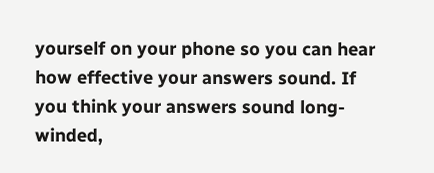yourself on your phone so you can hear how effective your answers sound. If you think your answers sound long-winded,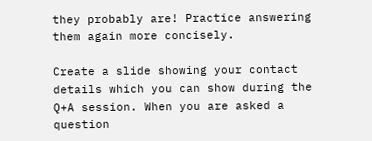they probably are! Practice answering them again more concisely.

Create a slide showing your contact details which you can show during the Q+A session. When you are asked a question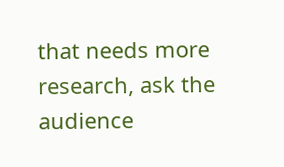that needs more research, ask the audience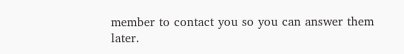member to contact you so you can answer them later.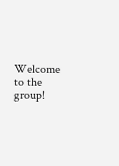Welcome to the group!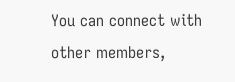You can connect with other members,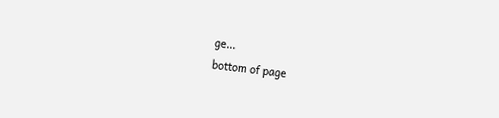ge...
bottom of page